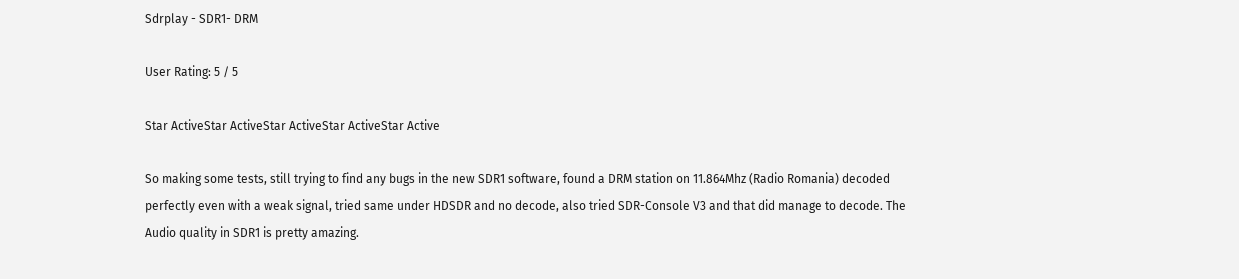Sdrplay - SDR1- DRM

User Rating: 5 / 5

Star ActiveStar ActiveStar ActiveStar ActiveStar Active

So making some tests, still trying to find any bugs in the new SDR1 software, found a DRM station on 11.864Mhz (Radio Romania) decoded perfectly even with a weak signal, tried same under HDSDR and no decode, also tried SDR-Console V3 and that did manage to decode. The Audio quality in SDR1 is pretty amazing.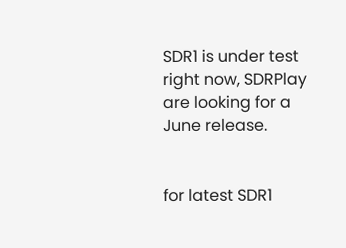SDR1 is under test right now, SDRPlay are looking for a June release.


for latest SDR1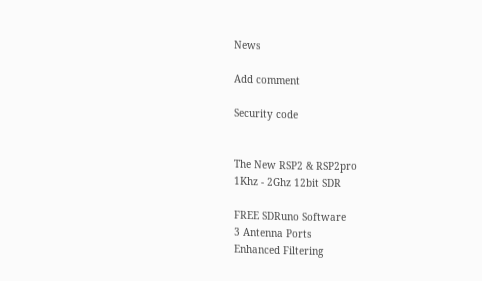News

Add comment

Security code


The New RSP2 & RSP2pro
1Khz - 2Ghz 12bit SDR

FREE SDRuno Software
3 Antenna Ports
Enhanced Filtering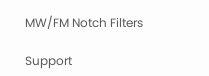MW/FM Notch Filters

Support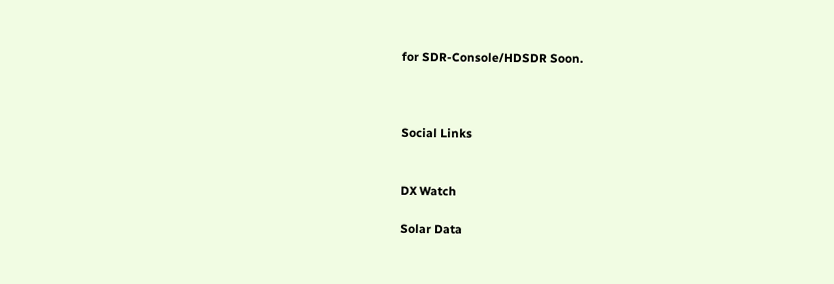for SDR-Console/HDSDR Soon.



Social Links


DX Watch

Solar Data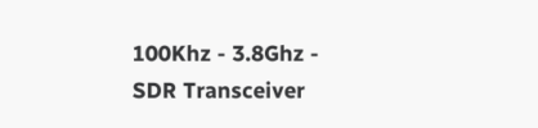100Khz - 3.8Ghz - SDR Transceiver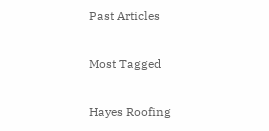Past Articles

Most Tagged

Hayes Roofing